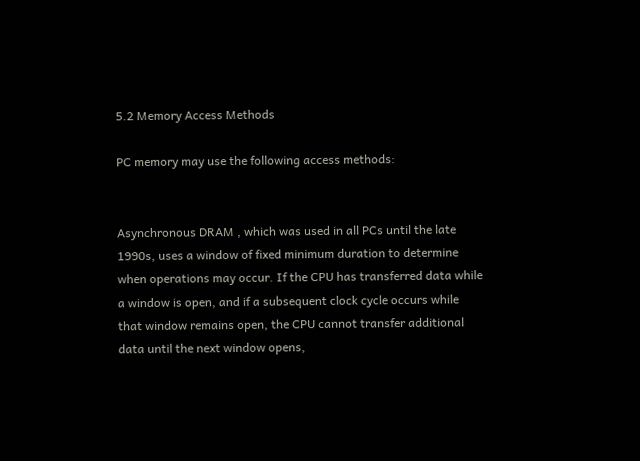5.2 Memory Access Methods

PC memory may use the following access methods:


Asynchronous DRAM , which was used in all PCs until the late 1990s, uses a window of fixed minimum duration to determine when operations may occur. If the CPU has transferred data while a window is open, and if a subsequent clock cycle occurs while that window remains open, the CPU cannot transfer additional data until the next window opens,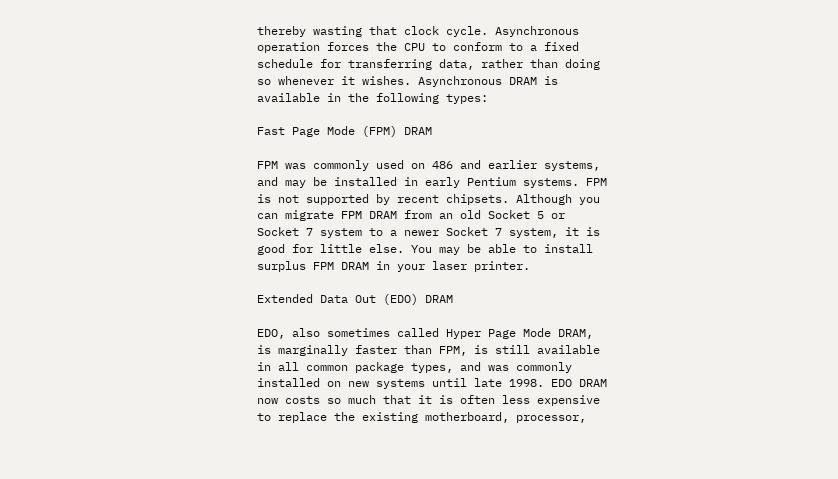thereby wasting that clock cycle. Asynchronous operation forces the CPU to conform to a fixed schedule for transferring data, rather than doing so whenever it wishes. Asynchronous DRAM is available in the following types:

Fast Page Mode (FPM) DRAM

FPM was commonly used on 486 and earlier systems, and may be installed in early Pentium systems. FPM is not supported by recent chipsets. Although you can migrate FPM DRAM from an old Socket 5 or Socket 7 system to a newer Socket 7 system, it is good for little else. You may be able to install surplus FPM DRAM in your laser printer.

Extended Data Out (EDO) DRAM

EDO, also sometimes called Hyper Page Mode DRAM, is marginally faster than FPM, is still available in all common package types, and was commonly installed on new systems until late 1998. EDO DRAM now costs so much that it is often less expensive to replace the existing motherboard, processor,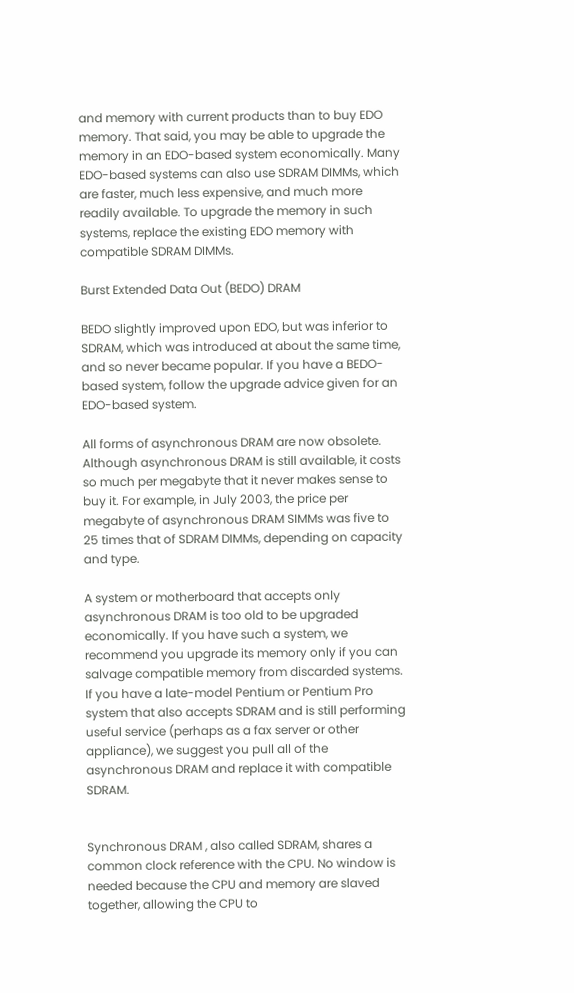and memory with current products than to buy EDO memory. That said, you may be able to upgrade the memory in an EDO-based system economically. Many EDO-based systems can also use SDRAM DIMMs, which are faster, much less expensive, and much more readily available. To upgrade the memory in such systems, replace the existing EDO memory with compatible SDRAM DIMMs.

Burst Extended Data Out (BEDO) DRAM

BEDO slightly improved upon EDO, but was inferior to SDRAM, which was introduced at about the same time, and so never became popular. If you have a BEDO-based system, follow the upgrade advice given for an EDO-based system.

All forms of asynchronous DRAM are now obsolete. Although asynchronous DRAM is still available, it costs so much per megabyte that it never makes sense to buy it. For example, in July 2003, the price per megabyte of asynchronous DRAM SIMMs was five to 25 times that of SDRAM DIMMs, depending on capacity and type.

A system or motherboard that accepts only asynchronous DRAM is too old to be upgraded economically. If you have such a system, we recommend you upgrade its memory only if you can salvage compatible memory from discarded systems. If you have a late-model Pentium or Pentium Pro system that also accepts SDRAM and is still performing useful service (perhaps as a fax server or other appliance), we suggest you pull all of the asynchronous DRAM and replace it with compatible SDRAM.


Synchronous DRAM , also called SDRAM, shares a common clock reference with the CPU. No window is needed because the CPU and memory are slaved together, allowing the CPU to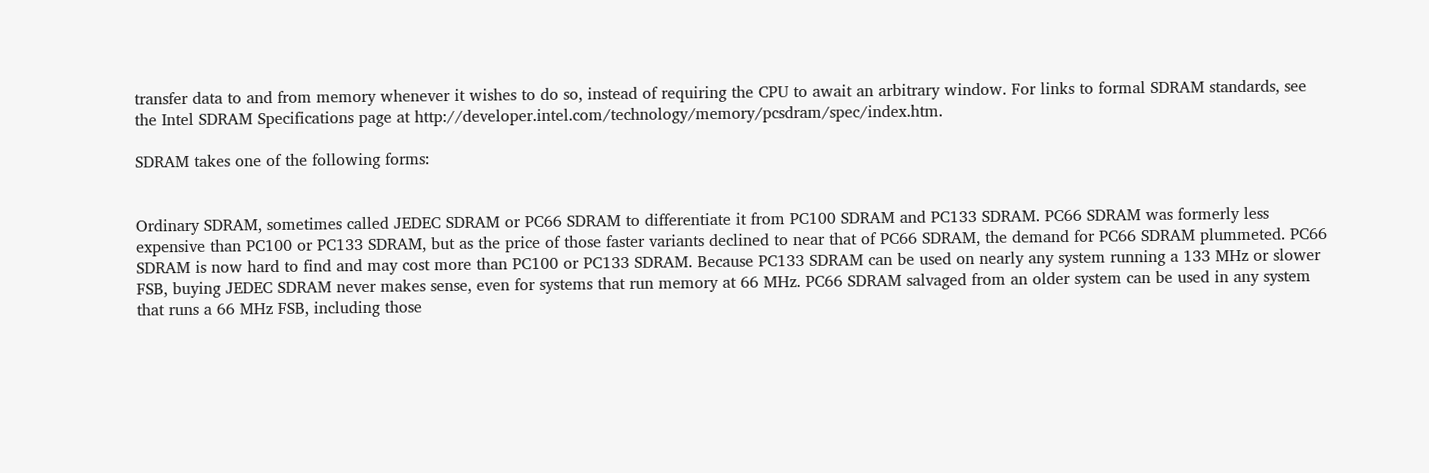transfer data to and from memory whenever it wishes to do so, instead of requiring the CPU to await an arbitrary window. For links to formal SDRAM standards, see the Intel SDRAM Specifications page at http://developer.intel.com/technology/memory/pcsdram/spec/index.htm.

SDRAM takes one of the following forms:


Ordinary SDRAM, sometimes called JEDEC SDRAM or PC66 SDRAM to differentiate it from PC100 SDRAM and PC133 SDRAM. PC66 SDRAM was formerly less expensive than PC100 or PC133 SDRAM, but as the price of those faster variants declined to near that of PC66 SDRAM, the demand for PC66 SDRAM plummeted. PC66 SDRAM is now hard to find and may cost more than PC100 or PC133 SDRAM. Because PC133 SDRAM can be used on nearly any system running a 133 MHz or slower FSB, buying JEDEC SDRAM never makes sense, even for systems that run memory at 66 MHz. PC66 SDRAM salvaged from an older system can be used in any system that runs a 66 MHz FSB, including those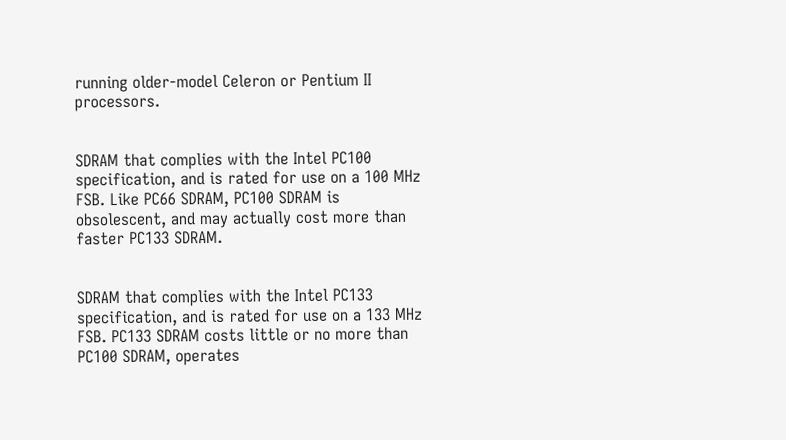running older-model Celeron or Pentium II processors.


SDRAM that complies with the Intel PC100 specification, and is rated for use on a 100 MHz FSB. Like PC66 SDRAM, PC100 SDRAM is obsolescent, and may actually cost more than faster PC133 SDRAM.


SDRAM that complies with the Intel PC133 specification, and is rated for use on a 133 MHz FSB. PC133 SDRAM costs little or no more than PC100 SDRAM, operates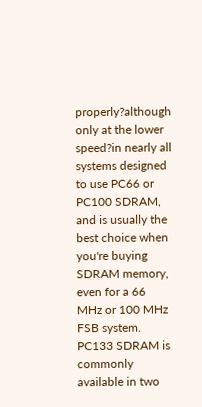properly?although only at the lower speed?in nearly all systems designed to use PC66 or PC100 SDRAM, and is usually the best choice when you're buying SDRAM memory, even for a 66 MHz or 100 MHz FSB system. PC133 SDRAM is commonly available in two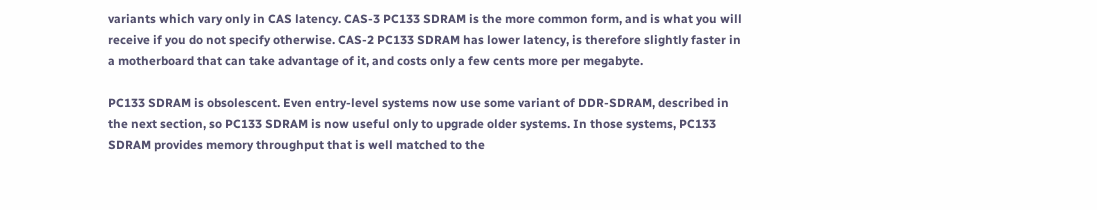variants which vary only in CAS latency. CAS-3 PC133 SDRAM is the more common form, and is what you will receive if you do not specify otherwise. CAS-2 PC133 SDRAM has lower latency, is therefore slightly faster in a motherboard that can take advantage of it, and costs only a few cents more per megabyte.

PC133 SDRAM is obsolescent. Even entry-level systems now use some variant of DDR-SDRAM, described in the next section, so PC133 SDRAM is now useful only to upgrade older systems. In those systems, PC133 SDRAM provides memory throughput that is well matched to the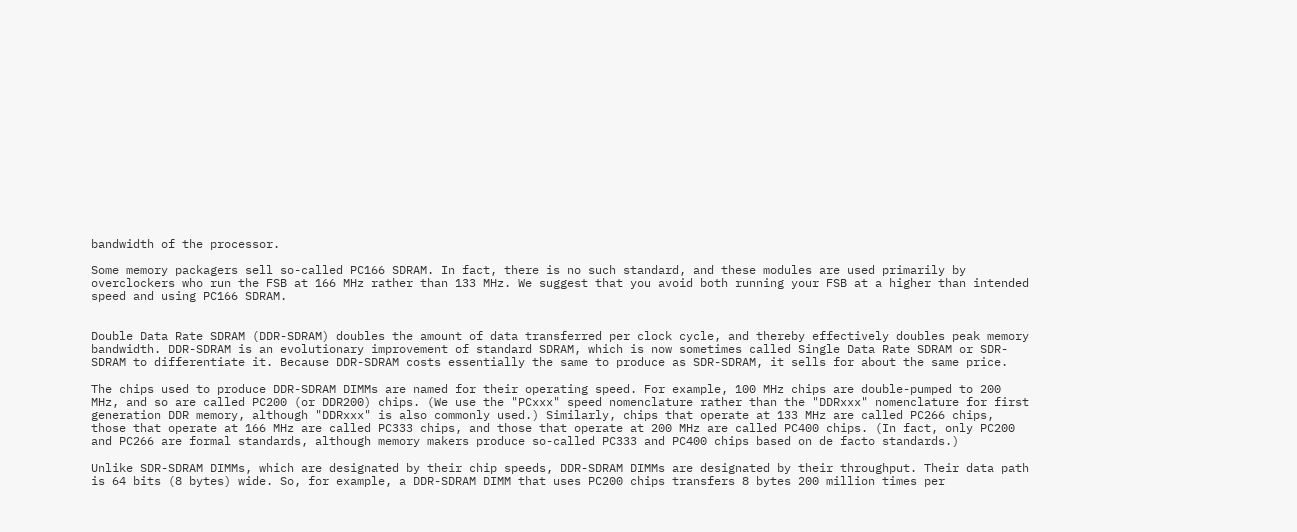bandwidth of the processor.

Some memory packagers sell so-called PC166 SDRAM. In fact, there is no such standard, and these modules are used primarily by overclockers who run the FSB at 166 MHz rather than 133 MHz. We suggest that you avoid both running your FSB at a higher than intended speed and using PC166 SDRAM.


Double Data Rate SDRAM (DDR-SDRAM) doubles the amount of data transferred per clock cycle, and thereby effectively doubles peak memory bandwidth. DDR-SDRAM is an evolutionary improvement of standard SDRAM, which is now sometimes called Single Data Rate SDRAM or SDR-SDRAM to differentiate it. Because DDR-SDRAM costs essentially the same to produce as SDR-SDRAM, it sells for about the same price.

The chips used to produce DDR-SDRAM DIMMs are named for their operating speed. For example, 100 MHz chips are double-pumped to 200 MHz, and so are called PC200 (or DDR200) chips. (We use the "PCxxx" speed nomenclature rather than the "DDRxxx" nomenclature for first generation DDR memory, although "DDRxxx" is also commonly used.) Similarly, chips that operate at 133 MHz are called PC266 chips, those that operate at 166 MHz are called PC333 chips, and those that operate at 200 MHz are called PC400 chips. (In fact, only PC200 and PC266 are formal standards, although memory makers produce so-called PC333 and PC400 chips based on de facto standards.)

Unlike SDR-SDRAM DIMMs, which are designated by their chip speeds, DDR-SDRAM DIMMs are designated by their throughput. Their data path is 64 bits (8 bytes) wide. So, for example, a DDR-SDRAM DIMM that uses PC200 chips transfers 8 bytes 200 million times per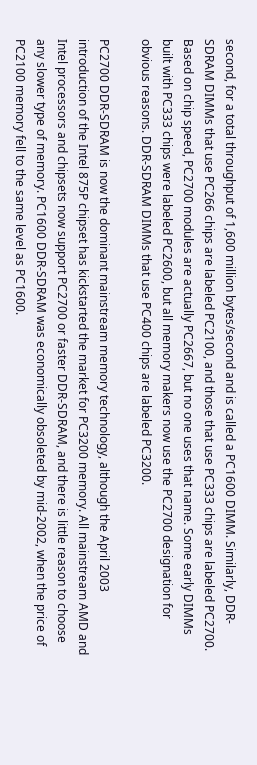second, for a total throughput of 1,600 million bytes/second and is called a PC1600 DIMM. Similarly, DDR-SDRAM DIMMs that use PC266 chips are labeled PC2100, and those that use PC333 chips are labeled PC2700. Based on chip speed, PC2700 modules are actually PC2667, but no one uses that name. Some early DIMMs built with PC333 chips were labeled PC2600, but all memory makers now use the PC2700 designation for obvious reasons. DDR-SDRAM DIMMs that use PC400 chips are labeled PC3200.

PC2700 DDR-SDRAM is now the dominant mainstream memory technology, although the April 2003 introduction of the Intel 875P chipset has kickstarted the market for PC3200 memory. All mainstream AMD and Intel processors and chipsets now support PC2700 or faster DDR-SDRAM, and there is little reason to choose any slower type of memory. PC1600 DDR-SDRAM was economically obsoleted by mid-2002, when the price of PC2100 memory fell to the same level as PC1600.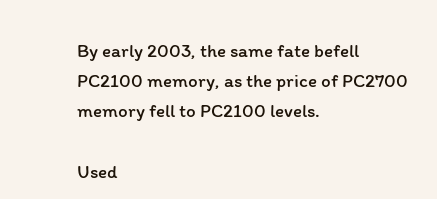By early 2003, the same fate befell PC2100 memory, as the price of PC2700 memory fell to PC2100 levels.

Used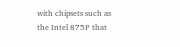with chipsets such as the Intel 875P that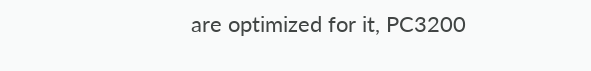are optimized for it, PC3200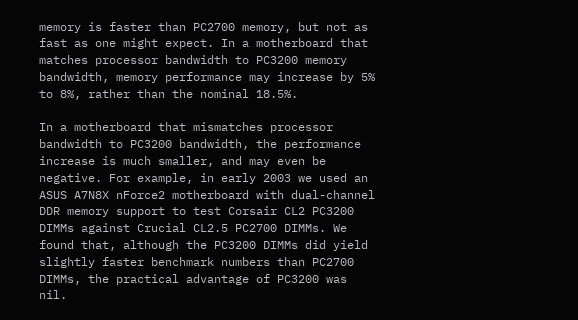memory is faster than PC2700 memory, but not as fast as one might expect. In a motherboard that matches processor bandwidth to PC3200 memory bandwidth, memory performance may increase by 5% to 8%, rather than the nominal 18.5%.

In a motherboard that mismatches processor bandwidth to PC3200 bandwidth, the performance increase is much smaller, and may even be negative. For example, in early 2003 we used an ASUS A7N8X nForce2 motherboard with dual-channel DDR memory support to test Corsair CL2 PC3200 DIMMs against Crucial CL2.5 PC2700 DIMMs. We found that, although the PC3200 DIMMs did yield slightly faster benchmark numbers than PC2700 DIMMs, the practical advantage of PC3200 was nil.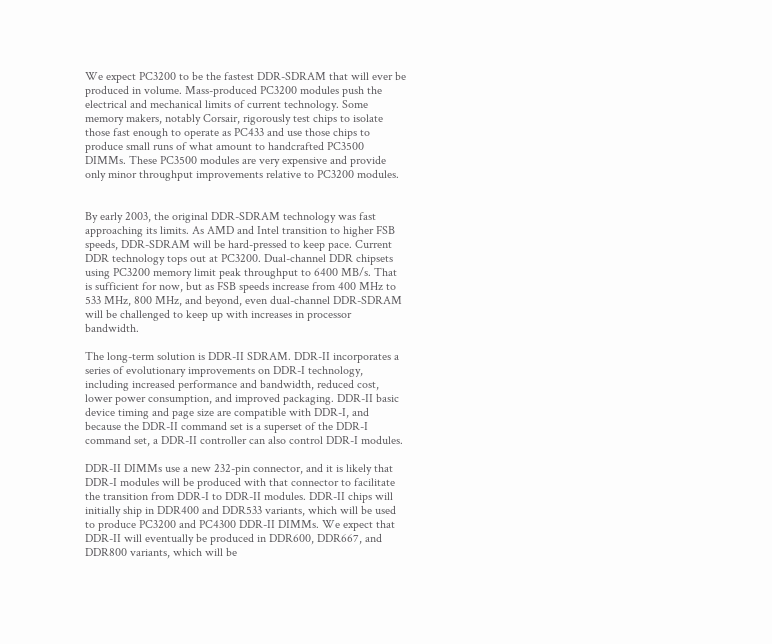We expect PC3200 to be the fastest DDR-SDRAM that will ever be produced in volume. Mass-produced PC3200 modules push the electrical and mechanical limits of current technology. Some memory makers, notably Corsair, rigorously test chips to isolate those fast enough to operate as PC433 and use those chips to produce small runs of what amount to handcrafted PC3500 DIMMs. These PC3500 modules are very expensive and provide only minor throughput improvements relative to PC3200 modules.


By early 2003, the original DDR-SDRAM technology was fast approaching its limits. As AMD and Intel transition to higher FSB speeds, DDR-SDRAM will be hard-pressed to keep pace. Current DDR technology tops out at PC3200. Dual-channel DDR chipsets using PC3200 memory limit peak throughput to 6400 MB/s. That is sufficient for now, but as FSB speeds increase from 400 MHz to 533 MHz, 800 MHz, and beyond, even dual-channel DDR-SDRAM will be challenged to keep up with increases in processor bandwidth.

The long-term solution is DDR-II SDRAM. DDR-II incorporates a series of evolutionary improvements on DDR-I technology, including increased performance and bandwidth, reduced cost, lower power consumption, and improved packaging. DDR-II basic device timing and page size are compatible with DDR-I, and because the DDR-II command set is a superset of the DDR-I command set, a DDR-II controller can also control DDR-I modules.

DDR-II DIMMs use a new 232-pin connector, and it is likely that DDR-I modules will be produced with that connector to facilitate the transition from DDR-I to DDR-II modules. DDR-II chips will initially ship in DDR400 and DDR533 variants, which will be used to produce PC3200 and PC4300 DDR-II DIMMs. We expect that DDR-II will eventually be produced in DDR600, DDR667, and DDR800 variants, which will be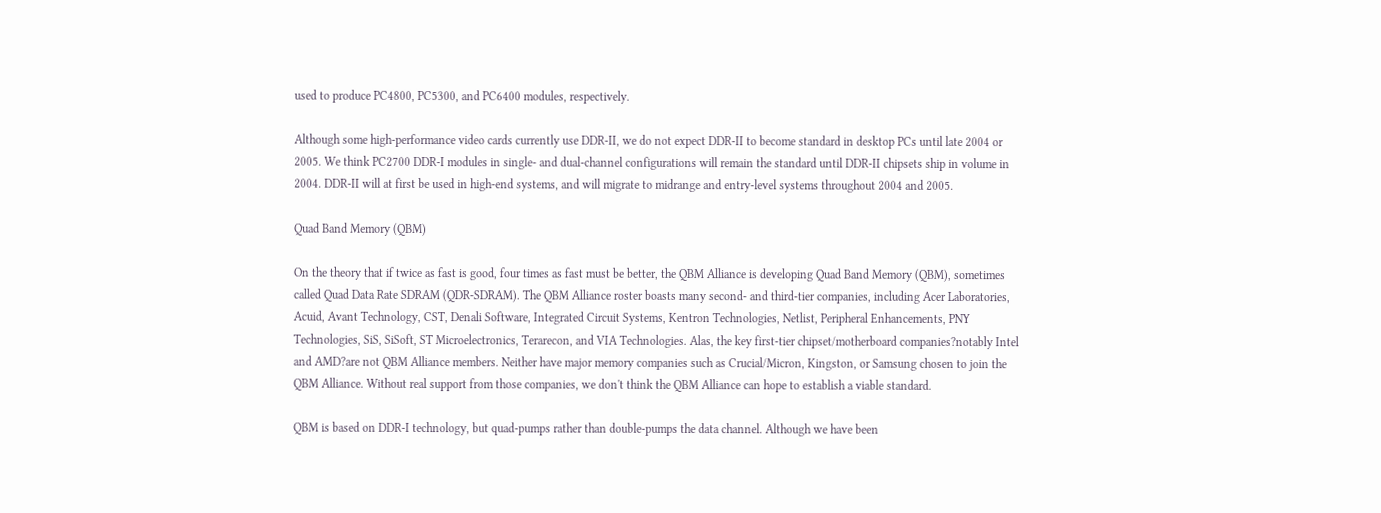used to produce PC4800, PC5300, and PC6400 modules, respectively.

Although some high-performance video cards currently use DDR-II, we do not expect DDR-II to become standard in desktop PCs until late 2004 or 2005. We think PC2700 DDR-I modules in single- and dual-channel configurations will remain the standard until DDR-II chipsets ship in volume in 2004. DDR-II will at first be used in high-end systems, and will migrate to midrange and entry-level systems throughout 2004 and 2005.

Quad Band Memory (QBM)

On the theory that if twice as fast is good, four times as fast must be better, the QBM Alliance is developing Quad Band Memory (QBM), sometimes called Quad Data Rate SDRAM (QDR-SDRAM). The QBM Alliance roster boasts many second- and third-tier companies, including Acer Laboratories, Acuid, Avant Technology, CST, Denali Software, Integrated Circuit Systems, Kentron Technologies, Netlist, Peripheral Enhancements, PNY Technologies, SiS, SiSoft, ST Microelectronics, Terarecon, and VIA Technologies. Alas, the key first-tier chipset/motherboard companies?notably Intel and AMD?are not QBM Alliance members. Neither have major memory companies such as Crucial/Micron, Kingston, or Samsung chosen to join the QBM Alliance. Without real support from those companies, we don't think the QBM Alliance can hope to establish a viable standard.

QBM is based on DDR-I technology, but quad-pumps rather than double-pumps the data channel. Although we have been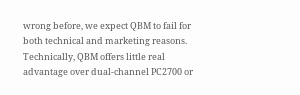wrong before, we expect QBM to fail for both technical and marketing reasons. Technically, QBM offers little real advantage over dual-channel PC2700 or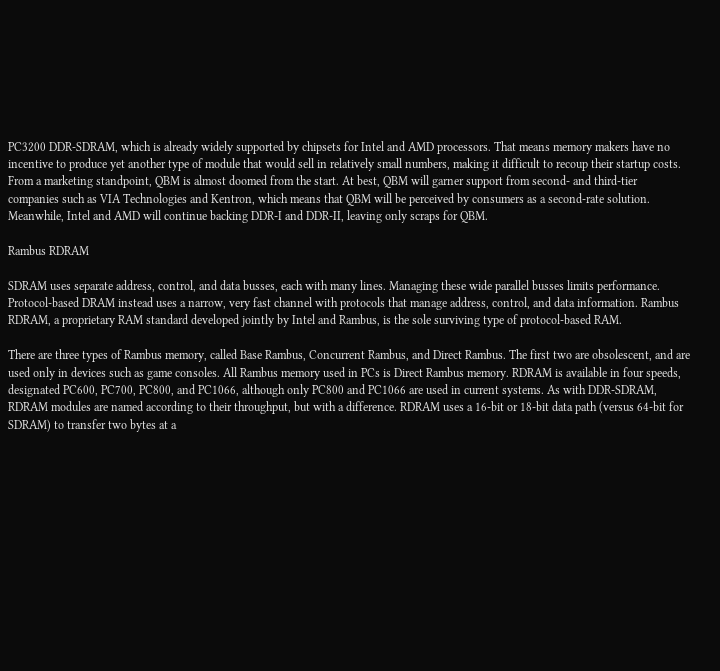PC3200 DDR-SDRAM, which is already widely supported by chipsets for Intel and AMD processors. That means memory makers have no incentive to produce yet another type of module that would sell in relatively small numbers, making it difficult to recoup their startup costs. From a marketing standpoint, QBM is almost doomed from the start. At best, QBM will garner support from second- and third-tier companies such as VIA Technologies and Kentron, which means that QBM will be perceived by consumers as a second-rate solution. Meanwhile, Intel and AMD will continue backing DDR-I and DDR-II, leaving only scraps for QBM.

Rambus RDRAM

SDRAM uses separate address, control, and data busses, each with many lines. Managing these wide parallel busses limits performance. Protocol-based DRAM instead uses a narrow, very fast channel with protocols that manage address, control, and data information. Rambus RDRAM, a proprietary RAM standard developed jointly by Intel and Rambus, is the sole surviving type of protocol-based RAM.

There are three types of Rambus memory, called Base Rambus, Concurrent Rambus, and Direct Rambus. The first two are obsolescent, and are used only in devices such as game consoles. All Rambus memory used in PCs is Direct Rambus memory. RDRAM is available in four speeds, designated PC600, PC700, PC800, and PC1066, although only PC800 and PC1066 are used in current systems. As with DDR-SDRAM, RDRAM modules are named according to their throughput, but with a difference. RDRAM uses a 16-bit or 18-bit data path (versus 64-bit for SDRAM) to transfer two bytes at a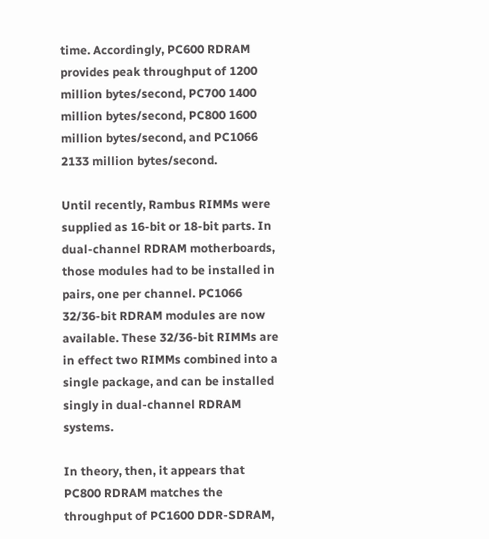time. Accordingly, PC600 RDRAM provides peak throughput of 1200 million bytes/second, PC700 1400 million bytes/second, PC800 1600 million bytes/second, and PC1066 2133 million bytes/second.

Until recently, Rambus RIMMs were supplied as 16-bit or 18-bit parts. In dual-channel RDRAM motherboards, those modules had to be installed in pairs, one per channel. PC1066 32/36-bit RDRAM modules are now available. These 32/36-bit RIMMs are in effect two RIMMs combined into a single package, and can be installed singly in dual-channel RDRAM systems.

In theory, then, it appears that PC800 RDRAM matches the throughput of PC1600 DDR-SDRAM,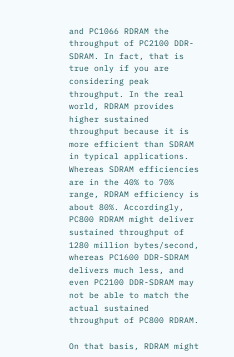and PC1066 RDRAM the throughput of PC2100 DDR-SDRAM. In fact, that is true only if you are considering peak throughput. In the real world, RDRAM provides higher sustained throughput because it is more efficient than SDRAM in typical applications. Whereas SDRAM efficiencies are in the 40% to 70% range, RDRAM efficiency is about 80%. Accordingly, PC800 RDRAM might deliver sustained throughput of 1280 million bytes/second, whereas PC1600 DDR-SDRAM delivers much less, and even PC2100 DDR-SDRAM may not be able to match the actual sustained throughput of PC800 RDRAM.

On that basis, RDRAM might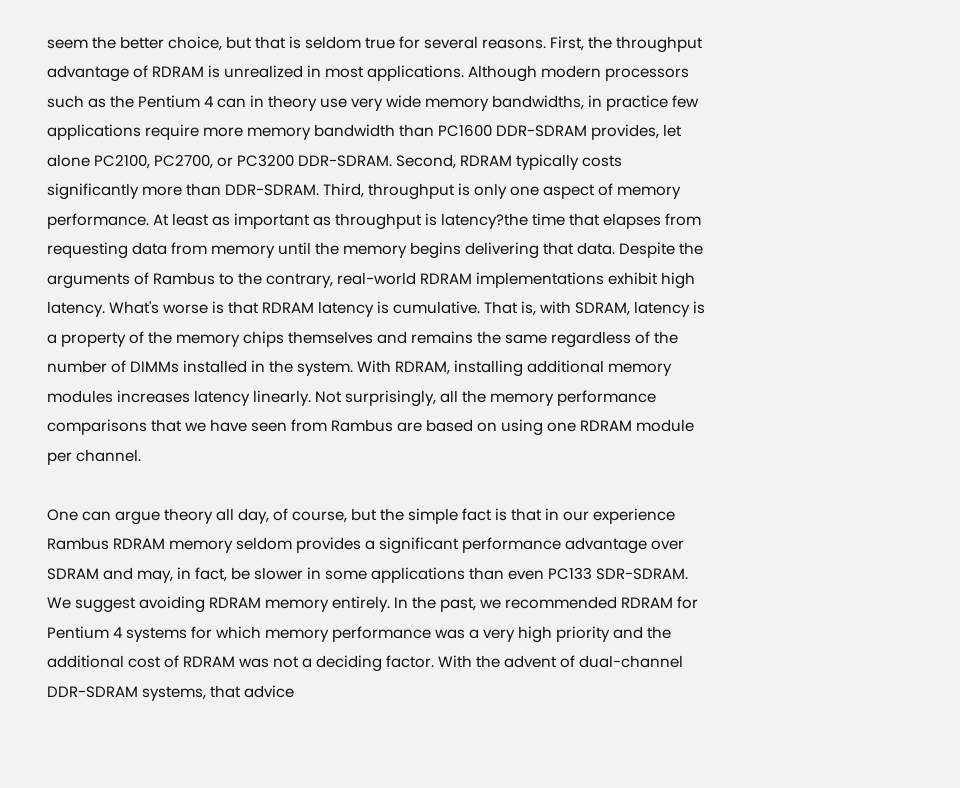seem the better choice, but that is seldom true for several reasons. First, the throughput advantage of RDRAM is unrealized in most applications. Although modern processors such as the Pentium 4 can in theory use very wide memory bandwidths, in practice few applications require more memory bandwidth than PC1600 DDR-SDRAM provides, let alone PC2100, PC2700, or PC3200 DDR-SDRAM. Second, RDRAM typically costs significantly more than DDR-SDRAM. Third, throughput is only one aspect of memory performance. At least as important as throughput is latency?the time that elapses from requesting data from memory until the memory begins delivering that data. Despite the arguments of Rambus to the contrary, real-world RDRAM implementations exhibit high latency. What's worse is that RDRAM latency is cumulative. That is, with SDRAM, latency is a property of the memory chips themselves and remains the same regardless of the number of DIMMs installed in the system. With RDRAM, installing additional memory modules increases latency linearly. Not surprisingly, all the memory performance comparisons that we have seen from Rambus are based on using one RDRAM module per channel.

One can argue theory all day, of course, but the simple fact is that in our experience Rambus RDRAM memory seldom provides a significant performance advantage over SDRAM and may, in fact, be slower in some applications than even PC133 SDR-SDRAM. We suggest avoiding RDRAM memory entirely. In the past, we recommended RDRAM for Pentium 4 systems for which memory performance was a very high priority and the additional cost of RDRAM was not a deciding factor. With the advent of dual-channel DDR-SDRAM systems, that advice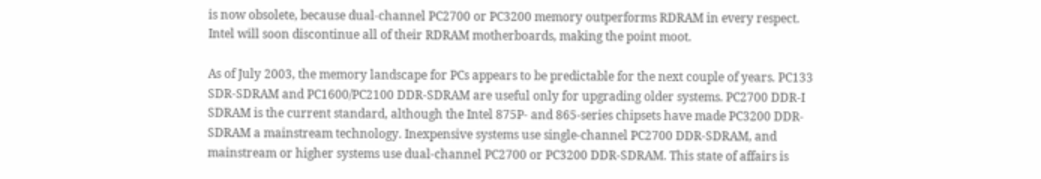is now obsolete, because dual-channel PC2700 or PC3200 memory outperforms RDRAM in every respect. Intel will soon discontinue all of their RDRAM motherboards, making the point moot.

As of July 2003, the memory landscape for PCs appears to be predictable for the next couple of years. PC133 SDR-SDRAM and PC1600/PC2100 DDR-SDRAM are useful only for upgrading older systems. PC2700 DDR-I SDRAM is the current standard, although the Intel 875P- and 865-series chipsets have made PC3200 DDR-SDRAM a mainstream technology. Inexpensive systems use single-channel PC2700 DDR-SDRAM, and mainstream or higher systems use dual-channel PC2700 or PC3200 DDR-SDRAM. This state of affairs is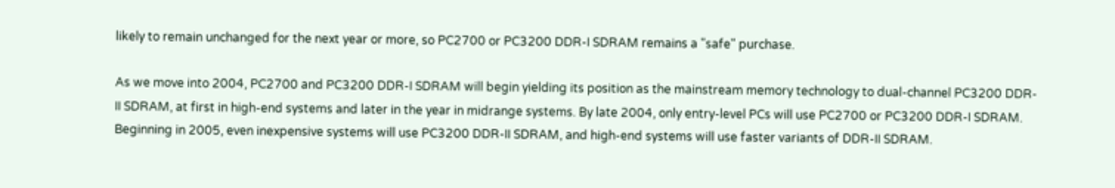likely to remain unchanged for the next year or more, so PC2700 or PC3200 DDR-I SDRAM remains a "safe" purchase.

As we move into 2004, PC2700 and PC3200 DDR-I SDRAM will begin yielding its position as the mainstream memory technology to dual-channel PC3200 DDR-II SDRAM, at first in high-end systems and later in the year in midrange systems. By late 2004, only entry-level PCs will use PC2700 or PC3200 DDR-I SDRAM. Beginning in 2005, even inexpensive systems will use PC3200 DDR-II SDRAM, and high-end systems will use faster variants of DDR-II SDRAM.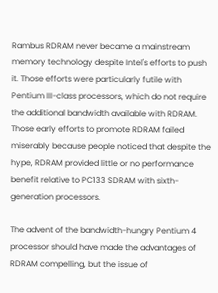Rambus RDRAM never became a mainstream memory technology despite Intel's efforts to push it. Those efforts were particularly futile with Pentium III-class processors, which do not require the additional bandwidth available with RDRAM. Those early efforts to promote RDRAM failed miserably because people noticed that despite the hype, RDRAM provided little or no performance benefit relative to PC133 SDRAM with sixth-generation processors.

The advent of the bandwidth-hungry Pentium 4 processor should have made the advantages of RDRAM compelling, but the issue of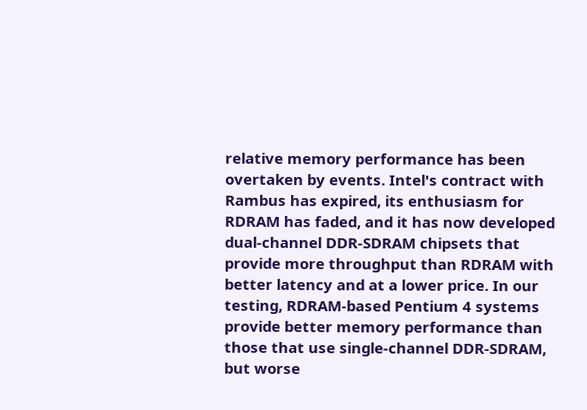relative memory performance has been overtaken by events. Intel's contract with Rambus has expired, its enthusiasm for RDRAM has faded, and it has now developed dual-channel DDR-SDRAM chipsets that provide more throughput than RDRAM with better latency and at a lower price. In our testing, RDRAM-based Pentium 4 systems provide better memory performance than those that use single-channel DDR-SDRAM, but worse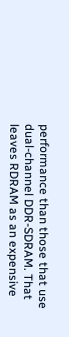performance than those that use dual-channel DDR-SDRAM. That leaves RDRAM as an expensive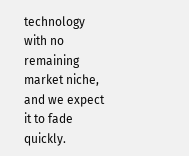technology with no remaining market niche, and we expect it to fade quickly.